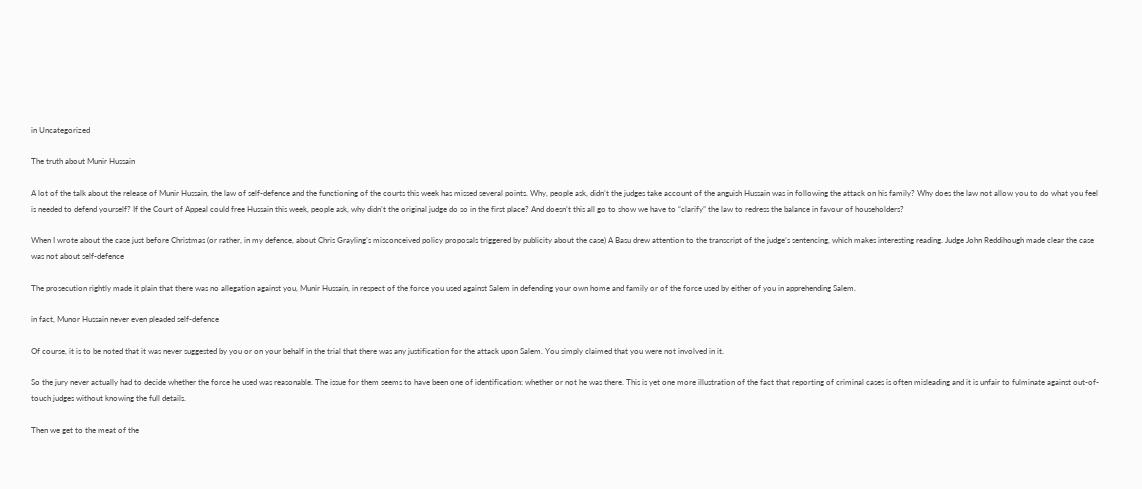in Uncategorized

The truth about Munir Hussain

A lot of the talk about the release of Munir Hussain, the law of self-defence and the functioning of the courts this week has missed several points. Why, people ask, didn’t the judges take account of the anguish Hussain was in following the attack on his family? Why does the law not allow you to do what you feel is needed to defend yourself? If the Court of Appeal could free Hussain this week, people ask, why didn’t the original judge do so in the first place? And doesn’t this all go to show we have to “clarify” the law to redress the balance in favour of householders?

When I wrote about the case just before Christmas (or rather, in my defence, about Chris Grayling’s misconceived policy proposals triggered by publicity about the case) A Basu drew attention to the transcript of the judge’s sentencing, which makes interesting reading. Judge John Reddihough made clear the case was not about self-defence

The prosecution rightly made it plain that there was no allegation against you, Munir Hussain, in respect of the force you used against Salem in defending your own home and family or of the force used by either of you in apprehending Salem.

in fact, Munor Hussain never even pleaded self-defence

Of course, it is to be noted that it was never suggested by you or on your behalf in the trial that there was any justification for the attack upon Salem. You simply claimed that you were not involved in it.

So the jury never actually had to decide whether the force he used was reasonable. The issue for them seems to have been one of identification: whether or not he was there. This is yet one more illustration of the fact that reporting of criminal cases is often misleading and it is unfair to fulminate against out-of-touch judges without knowing the full details.

Then we get to the meat of the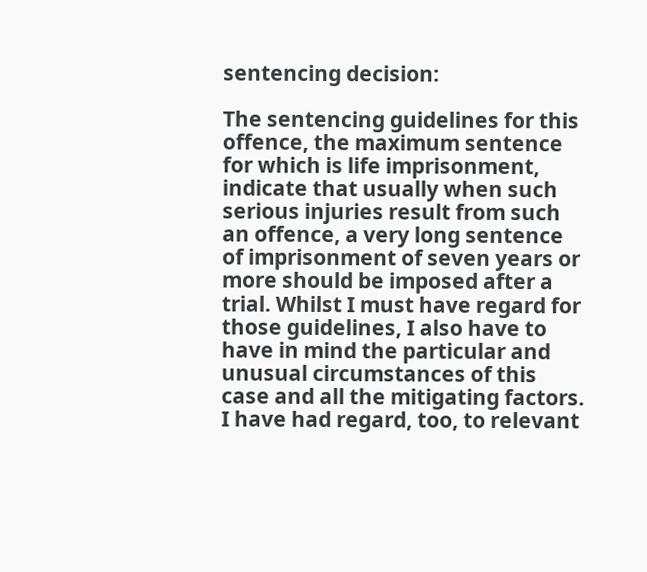sentencing decision:

The sentencing guidelines for this offence, the maximum sentence for which is life imprisonment, indicate that usually when such serious injuries result from such an offence, a very long sentence of imprisonment of seven years or more should be imposed after a trial. Whilst I must have regard for those guidelines, I also have to have in mind the particular and unusual circumstances of this case and all the mitigating factors. I have had regard, too, to relevant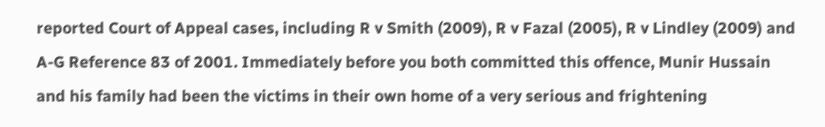reported Court of Appeal cases, including R v Smith (2009), R v Fazal (2005), R v Lindley (2009) and A-G Reference 83 of 2001. Immediately before you both committed this offence, Munir Hussain and his family had been the victims in their own home of a very serious and frightening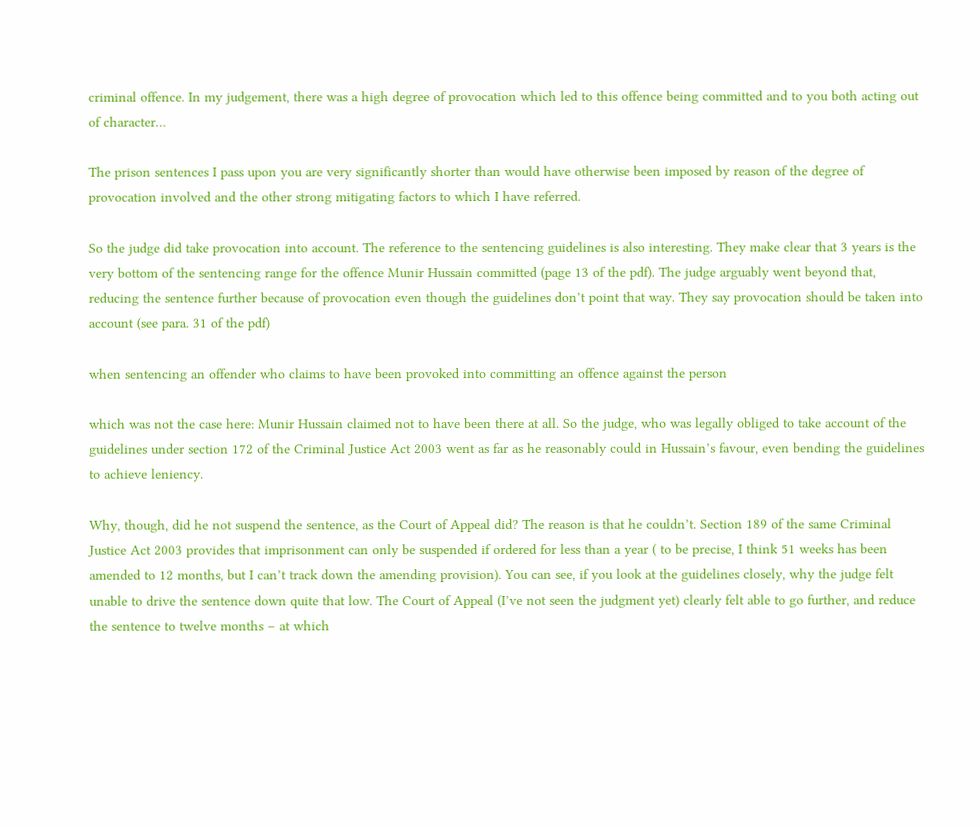criminal offence. In my judgement, there was a high degree of provocation which led to this offence being committed and to you both acting out of character…

The prison sentences I pass upon you are very significantly shorter than would have otherwise been imposed by reason of the degree of provocation involved and the other strong mitigating factors to which I have referred.

So the judge did take provocation into account. The reference to the sentencing guidelines is also interesting. They make clear that 3 years is the very bottom of the sentencing range for the offence Munir Hussain committed (page 13 of the pdf). The judge arguably went beyond that, reducing the sentence further because of provocation even though the guidelines don’t point that way. They say provocation should be taken into account (see para. 31 of the pdf)

when sentencing an offender who claims to have been provoked into committing an offence against the person

which was not the case here: Munir Hussain claimed not to have been there at all. So the judge, who was legally obliged to take account of the guidelines under section 172 of the Criminal Justice Act 2003 went as far as he reasonably could in Hussain’s favour, even bending the guidelines to achieve leniency.

Why, though, did he not suspend the sentence, as the Court of Appeal did? The reason is that he couldn’t. Section 189 of the same Criminal Justice Act 2003 provides that imprisonment can only be suspended if ordered for less than a year ( to be precise, I think 51 weeks has been amended to 12 months, but I can’t track down the amending provision). You can see, if you look at the guidelines closely, why the judge felt unable to drive the sentence down quite that low. The Court of Appeal (I’ve not seen the judgment yet) clearly felt able to go further, and reduce the sentence to twelve months – at which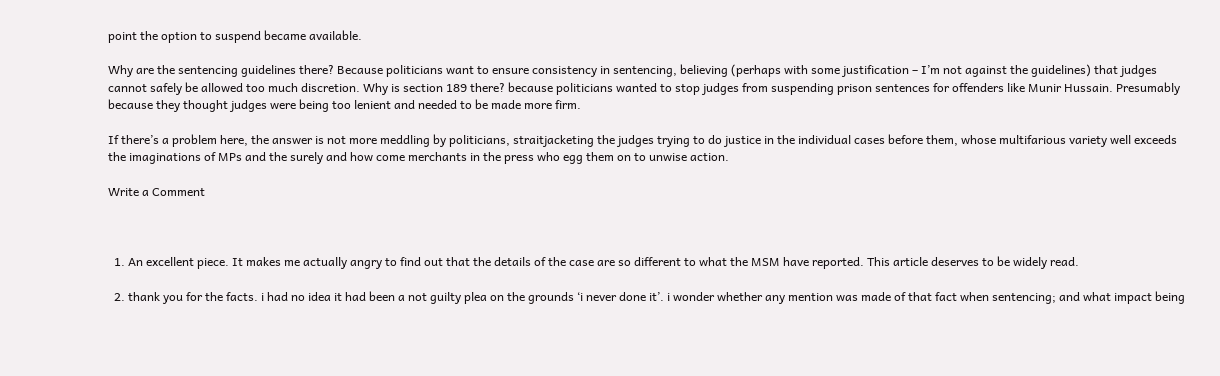point the option to suspend became available.

Why are the sentencing guidelines there? Because politicians want to ensure consistency in sentencing, believing (perhaps with some justification – I’m not against the guidelines) that judges cannot safely be allowed too much discretion. Why is section 189 there? because politicians wanted to stop judges from suspending prison sentences for offenders like Munir Hussain. Presumably because they thought judges were being too lenient and needed to be made more firm.

If there’s a problem here, the answer is not more meddling by politicians, straitjacketing the judges trying to do justice in the individual cases before them, whose multifarious variety well exceeds the imaginations of MPs and the surely and how come merchants in the press who egg them on to unwise action.

Write a Comment



  1. An excellent piece. It makes me actually angry to find out that the details of the case are so different to what the MSM have reported. This article deserves to be widely read.

  2. thank you for the facts. i had no idea it had been a not guilty plea on the grounds ‘i never done it’. i wonder whether any mention was made of that fact when sentencing; and what impact being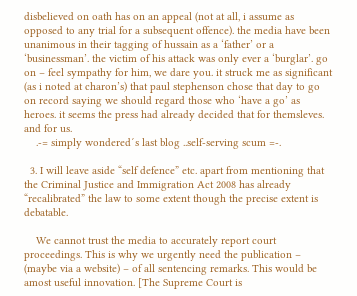disbelieved on oath has on an appeal (not at all, i assume as opposed to any trial for a subsequent offence). the media have been unanimous in their tagging of hussain as a ‘father’ or a ‘businessman’. the victim of his attack was only ever a ‘burglar’. go on – feel sympathy for him, we dare you. it struck me as significant (as i noted at charon’s) that paul stephenson chose that day to go on record saying we should regard those who ‘have a go’ as heroes. it seems the press had already decided that for themsleves. and for us.
    .-= simply wondered´s last blog ..self-serving scum =-.

  3. I will leave aside “self defence” etc. apart from mentioning that the Criminal Justice and Immigration Act 2008 has already “recalibrated” the law to some extent though the precise extent is debatable.

    We cannot trust the media to accurately report court proceedings. This is why we urgently need the publication – (maybe via a website) – of all sentencing remarks. This would be amost useful innovation. [The Supreme Court is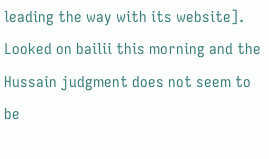leading the way with its website]. Looked on bailii this morning and the Hussain judgment does not seem to be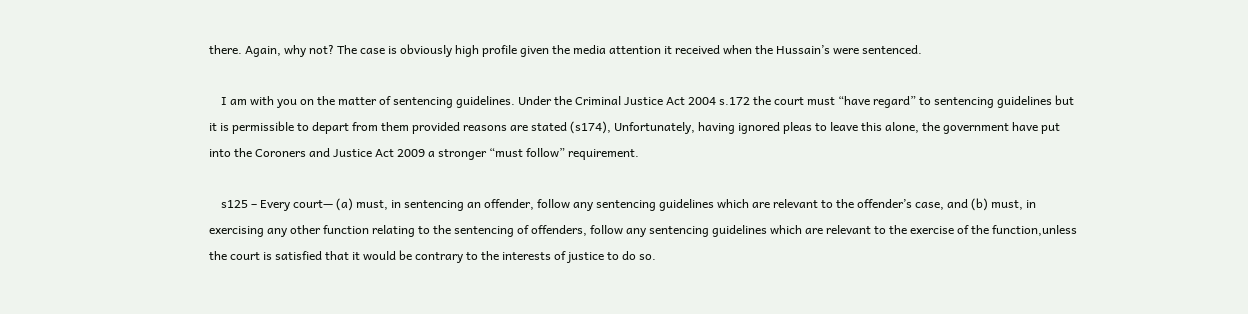there. Again, why not? The case is obviously high profile given the media attention it received when the Hussain’s were sentenced.

    I am with you on the matter of sentencing guidelines. Under the Criminal Justice Act 2004 s.172 the court must “have regard” to sentencing guidelines but it is permissible to depart from them provided reasons are stated (s174), Unfortunately, having ignored pleas to leave this alone, the government have put into the Coroners and Justice Act 2009 a stronger “must follow” requirement.

    s125 – Every court— (a) must, in sentencing an offender, follow any sentencing guidelines which are relevant to the offender’s case, and (b) must, in exercising any other function relating to the sentencing of offenders, follow any sentencing guidelines which are relevant to the exercise of the function,unless the court is satisfied that it would be contrary to the interests of justice to do so.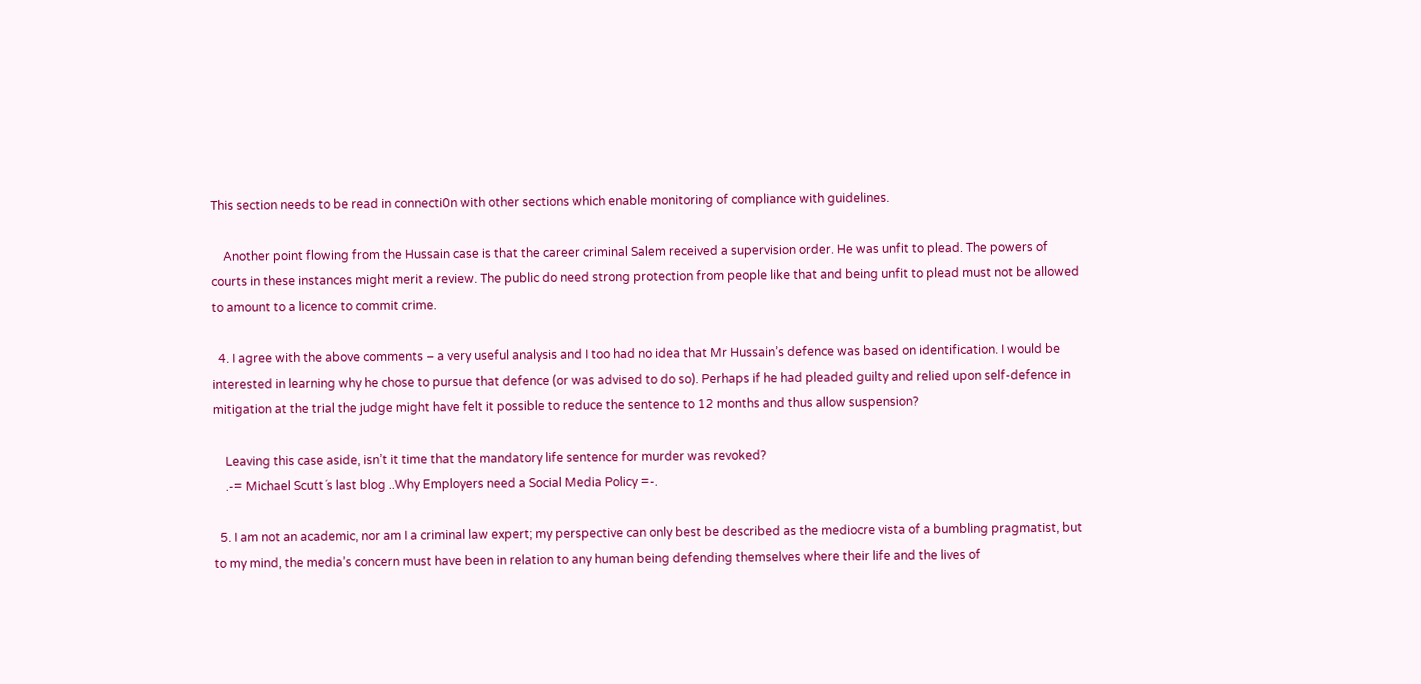This section needs to be read in connecti0n with other sections which enable monitoring of compliance with guidelines.

    Another point flowing from the Hussain case is that the career criminal Salem received a supervision order. He was unfit to plead. The powers of courts in these instances might merit a review. The public do need strong protection from people like that and being unfit to plead must not be allowed to amount to a licence to commit crime.

  4. I agree with the above comments – a very useful analysis and I too had no idea that Mr Hussain’s defence was based on identification. I would be interested in learning why he chose to pursue that defence (or was advised to do so). Perhaps if he had pleaded guilty and relied upon self-defence in mitigation at the trial the judge might have felt it possible to reduce the sentence to 12 months and thus allow suspension?

    Leaving this case aside, isn’t it time that the mandatory life sentence for murder was revoked?
    .-= Michael Scutt´s last blog ..Why Employers need a Social Media Policy =-.

  5. I am not an academic, nor am I a criminal law expert; my perspective can only best be described as the mediocre vista of a bumbling pragmatist, but to my mind, the media’s concern must have been in relation to any human being defending themselves where their life and the lives of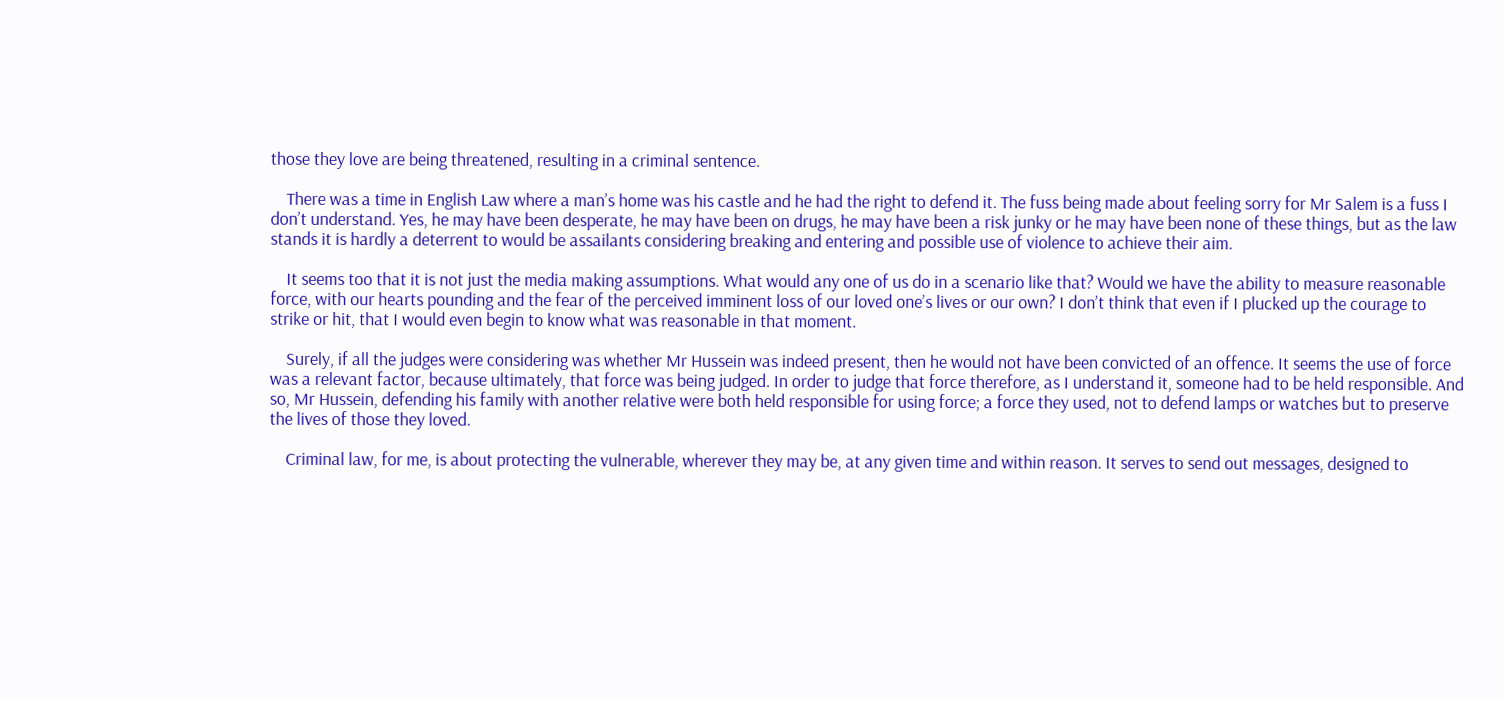those they love are being threatened, resulting in a criminal sentence.

    There was a time in English Law where a man’s home was his castle and he had the right to defend it. The fuss being made about feeling sorry for Mr Salem is a fuss I don’t understand. Yes, he may have been desperate, he may have been on drugs, he may have been a risk junky or he may have been none of these things, but as the law stands it is hardly a deterrent to would be assailants considering breaking and entering and possible use of violence to achieve their aim.

    It seems too that it is not just the media making assumptions. What would any one of us do in a scenario like that? Would we have the ability to measure reasonable force, with our hearts pounding and the fear of the perceived imminent loss of our loved one’s lives or our own? I don’t think that even if I plucked up the courage to strike or hit, that I would even begin to know what was reasonable in that moment.

    Surely, if all the judges were considering was whether Mr Hussein was indeed present, then he would not have been convicted of an offence. It seems the use of force was a relevant factor, because ultimately, that force was being judged. In order to judge that force therefore, as I understand it, someone had to be held responsible. And so, Mr Hussein, defending his family with another relative were both held responsible for using force; a force they used, not to defend lamps or watches but to preserve the lives of those they loved.

    Criminal law, for me, is about protecting the vulnerable, wherever they may be, at any given time and within reason. It serves to send out messages, designed to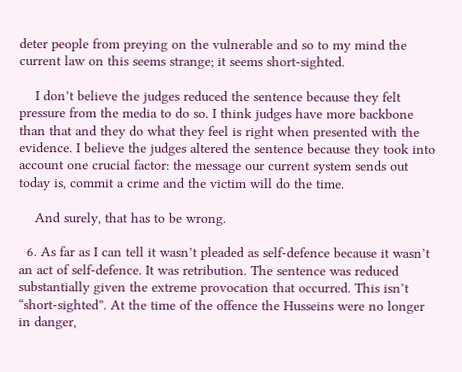deter people from preying on the vulnerable and so to my mind the current law on this seems strange; it seems short-sighted.

    I don’t believe the judges reduced the sentence because they felt pressure from the media to do so. I think judges have more backbone than that and they do what they feel is right when presented with the evidence. I believe the judges altered the sentence because they took into account one crucial factor: the message our current system sends out today is, commit a crime and the victim will do the time.

    And surely, that has to be wrong.

  6. As far as I can tell it wasn’t pleaded as self-defence because it wasn’t an act of self-defence. It was retribution. The sentence was reduced substantially given the extreme provocation that occurred. This isn’t “short-sighted”. At the time of the offence the Husseins were no longer in danger,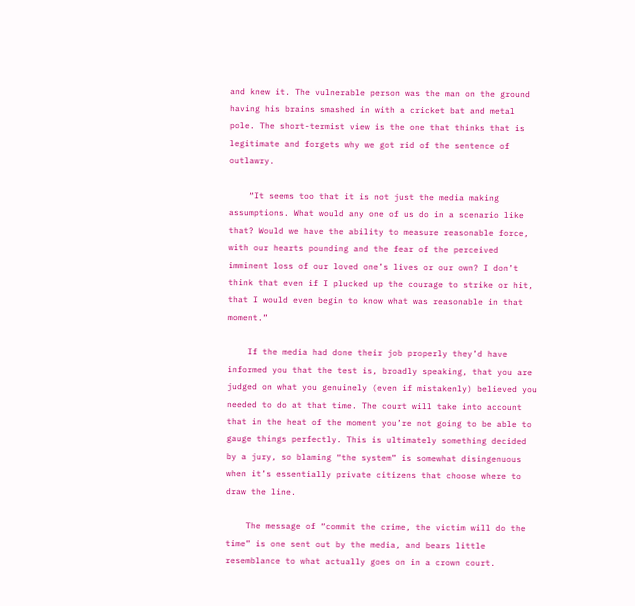and knew it. The vulnerable person was the man on the ground having his brains smashed in with a cricket bat and metal pole. The short-termist view is the one that thinks that is legitimate and forgets why we got rid of the sentence of outlawry.

    “It seems too that it is not just the media making assumptions. What would any one of us do in a scenario like that? Would we have the ability to measure reasonable force, with our hearts pounding and the fear of the perceived imminent loss of our loved one’s lives or our own? I don’t think that even if I plucked up the courage to strike or hit, that I would even begin to know what was reasonable in that moment.”

    If the media had done their job properly they’d have informed you that the test is, broadly speaking, that you are judged on what you genuinely (even if mistakenly) believed you needed to do at that time. The court will take into account that in the heat of the moment you’re not going to be able to gauge things perfectly. This is ultimately something decided by a jury, so blaming “the system” is somewhat disingenuous when it’s essentially private citizens that choose where to draw the line.

    The message of “commit the crime, the victim will do the time” is one sent out by the media, and bears little resemblance to what actually goes on in a crown court.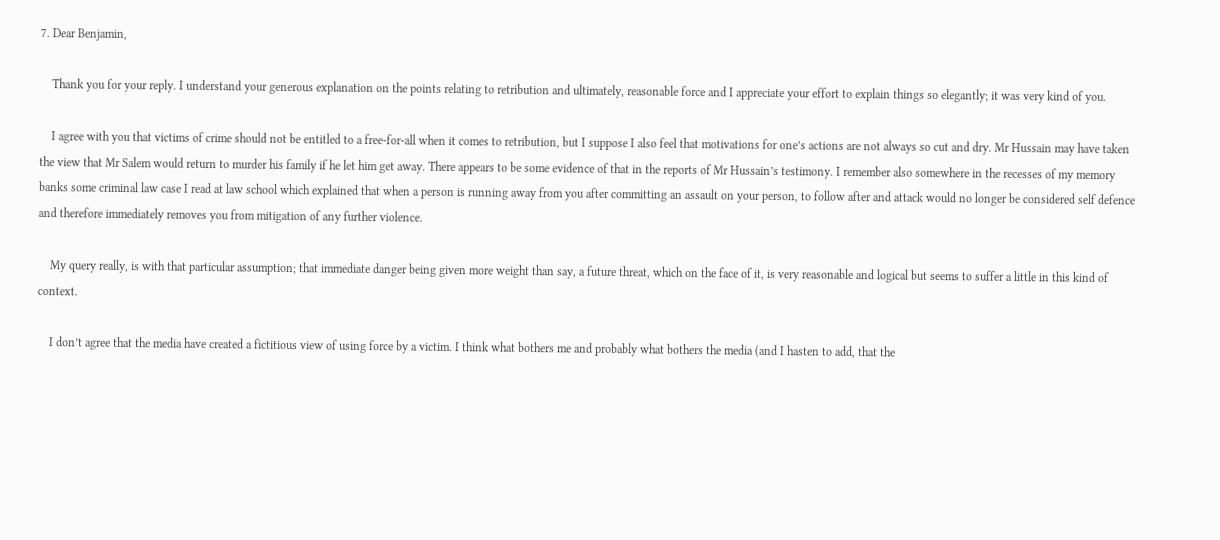7. Dear Benjamin,

    Thank you for your reply. I understand your generous explanation on the points relating to retribution and ultimately, reasonable force and I appreciate your effort to explain things so elegantly; it was very kind of you.

    I agree with you that victims of crime should not be entitled to a free-for-all when it comes to retribution, but I suppose I also feel that motivations for one’s actions are not always so cut and dry. Mr Hussain may have taken the view that Mr Salem would return to murder his family if he let him get away. There appears to be some evidence of that in the reports of Mr Hussain’s testimony. I remember also somewhere in the recesses of my memory banks some criminal law case I read at law school which explained that when a person is running away from you after committing an assault on your person, to follow after and attack would no longer be considered self defence and therefore immediately removes you from mitigation of any further violence.

    My query really, is with that particular assumption; that immediate danger being given more weight than say, a future threat, which on the face of it, is very reasonable and logical but seems to suffer a little in this kind of context.

    I don’t agree that the media have created a fictitious view of using force by a victim. I think what bothers me and probably what bothers the media (and I hasten to add, that the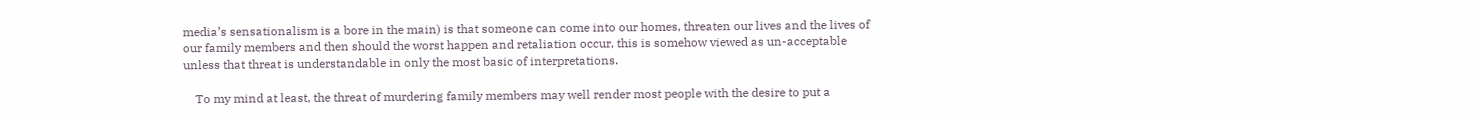media’s sensationalism is a bore in the main) is that someone can come into our homes, threaten our lives and the lives of our family members and then should the worst happen and retaliation occur, this is somehow viewed as un-acceptable unless that threat is understandable in only the most basic of interpretations.

    To my mind at least, the threat of murdering family members may well render most people with the desire to put a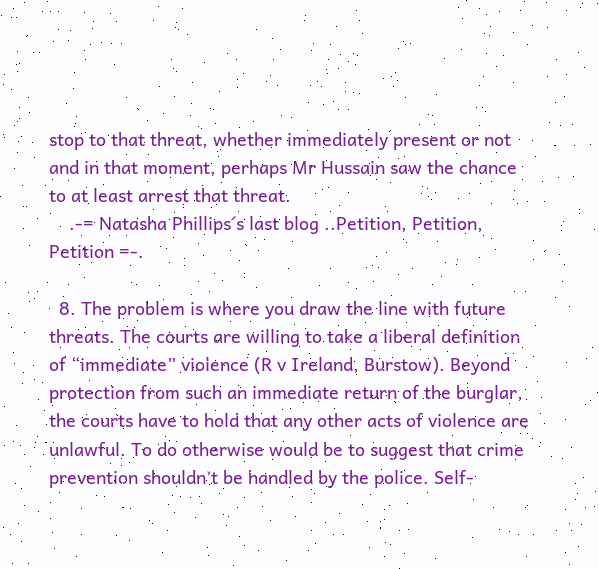stop to that threat, whether immediately present or not and in that moment, perhaps Mr Hussain saw the chance to at least arrest that threat.
    .-= Natasha Phillips´s last blog ..Petition, Petition, Petition =-.

  8. The problem is where you draw the line with future threats. The courts are willing to take a liberal definition of “immediate” violence (R v Ireland, Burstow). Beyond protection from such an immediate return of the burglar, the courts have to hold that any other acts of violence are unlawful. To do otherwise would be to suggest that crime prevention shouldn’t be handled by the police. Self-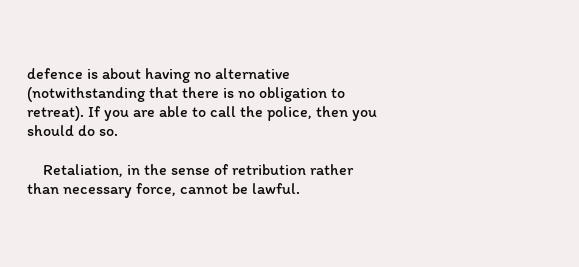defence is about having no alternative (notwithstanding that there is no obligation to retreat). If you are able to call the police, then you should do so.

    Retaliation, in the sense of retribution rather than necessary force, cannot be lawful.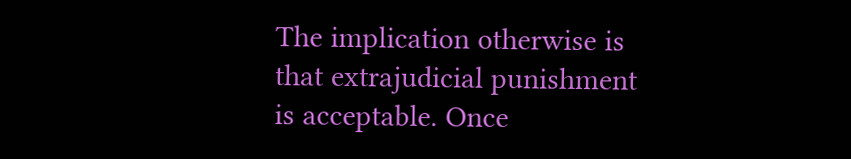The implication otherwise is that extrajudicial punishment is acceptable. Once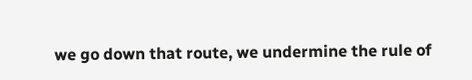we go down that route, we undermine the rule of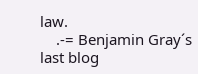law.
    .-= Benjamin Gray´s last blog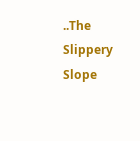..The Slippery Slope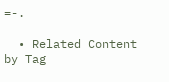=-.

  • Related Content by Tag